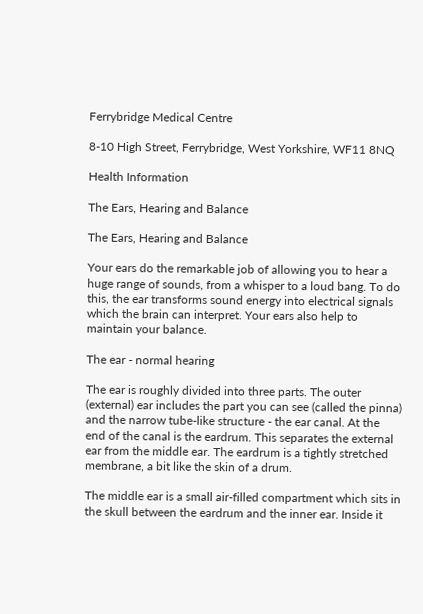Ferrybridge Medical Centre

8-10 High Street, Ferrybridge, West Yorkshire, WF11 8NQ

Health Information

The Ears, Hearing and Balance

The Ears, Hearing and Balance

Your ears do the remarkable job of allowing you to hear a huge range of sounds, from a whisper to a loud bang. To do this, the ear transforms sound energy into electrical signals which the brain can interpret. Your ears also help to maintain your balance.

The ear - normal hearing

The ear is roughly divided into three parts. The outer (external) ear includes the part you can see (called the pinna) and the narrow tube-like structure - the ear canal. At the end of the canal is the eardrum. This separates the external ear from the middle ear. The eardrum is a tightly stretched membrane, a bit like the skin of a drum.

The middle ear is a small air-filled compartment which sits in the skull between the eardrum and the inner ear. Inside it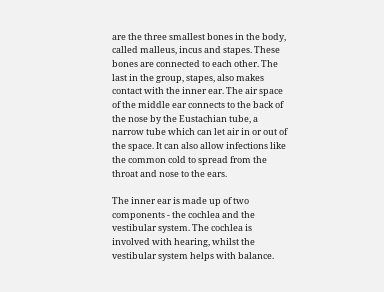are the three smallest bones in the body, called malleus, incus and stapes. These bones are connected to each other. The last in the group, stapes, also makes contact with the inner ear. The air space of the middle ear connects to the back of the nose by the Eustachian tube, a narrow tube which can let air in or out of the space. It can also allow infections like the common cold to spread from the throat and nose to the ears.

The inner ear is made up of two components - the cochlea and the vestibular system. The cochlea is involved with hearing, whilst the vestibular system helps with balance.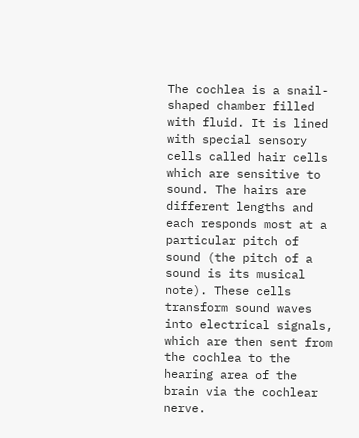The cochlea is a snail-shaped chamber filled with fluid. It is lined with special sensory cells called hair cells which are sensitive to sound. The hairs are different lengths and each responds most at a particular pitch of sound (the pitch of a sound is its musical note). These cells transform sound waves into electrical signals, which are then sent from the cochlea to the hearing area of the brain via the cochlear nerve.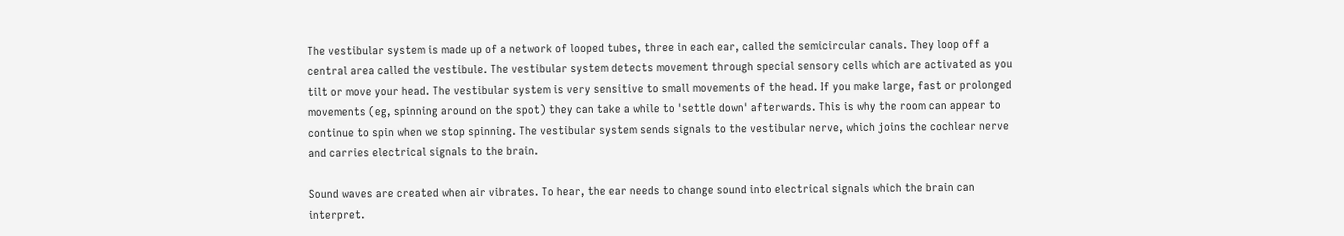The vestibular system is made up of a network of looped tubes, three in each ear, called the semicircular canals. They loop off a central area called the vestibule. The vestibular system detects movement through special sensory cells which are activated as you tilt or move your head. The vestibular system is very sensitive to small movements of the head. If you make large, fast or prolonged movements (eg, spinning around on the spot) they can take a while to 'settle down' afterwards. This is why the room can appear to continue to spin when we stop spinning. The vestibular system sends signals to the vestibular nerve, which joins the cochlear nerve and carries electrical signals to the brain.

Sound waves are created when air vibrates. To hear, the ear needs to change sound into electrical signals which the brain can interpret.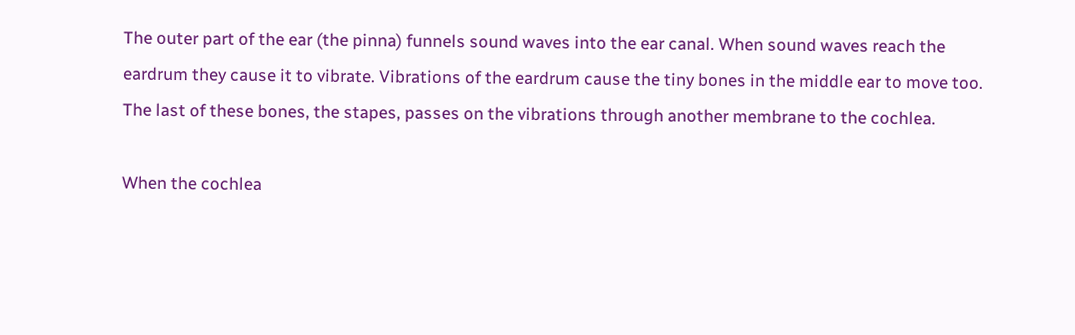The outer part of the ear (the pinna) funnels sound waves into the ear canal. When sound waves reach the eardrum they cause it to vibrate. Vibrations of the eardrum cause the tiny bones in the middle ear to move too. The last of these bones, the stapes, passes on the vibrations through another membrane to the cochlea.

When the cochlea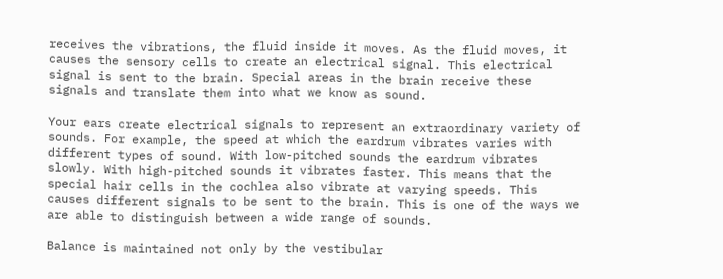receives the vibrations, the fluid inside it moves. As the fluid moves, it causes the sensory cells to create an electrical signal. This electrical signal is sent to the brain. Special areas in the brain receive these signals and translate them into what we know as sound.

Your ears create electrical signals to represent an extraordinary variety of sounds. For example, the speed at which the eardrum vibrates varies with different types of sound. With low-pitched sounds the eardrum vibrates slowly. With high-pitched sounds it vibrates faster. This means that the special hair cells in the cochlea also vibrate at varying speeds. This causes different signals to be sent to the brain. This is one of the ways we are able to distinguish between a wide range of sounds.

Balance is maintained not only by the vestibular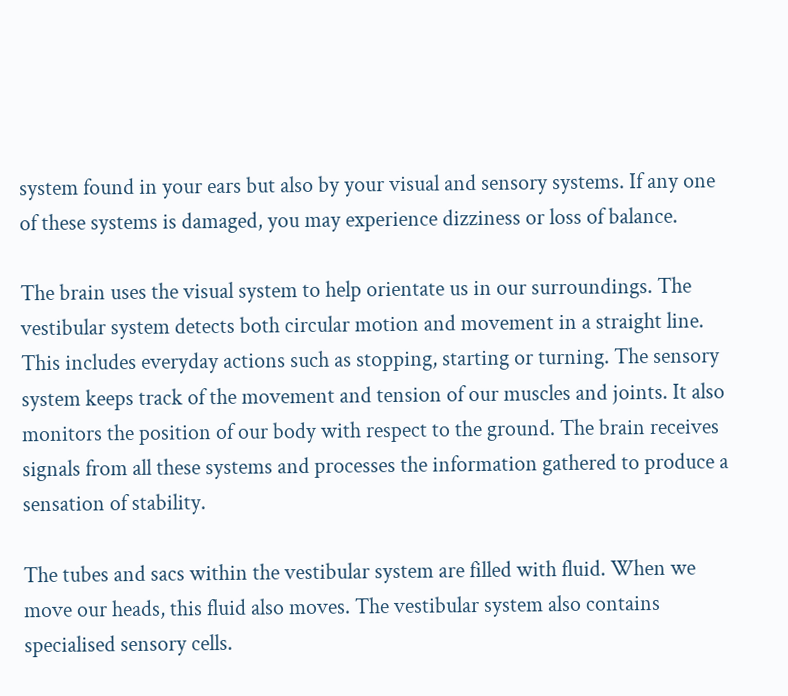system found in your ears but also by your visual and sensory systems. If any one of these systems is damaged, you may experience dizziness or loss of balance.

The brain uses the visual system to help orientate us in our surroundings. The vestibular system detects both circular motion and movement in a straight line. This includes everyday actions such as stopping, starting or turning. The sensory system keeps track of the movement and tension of our muscles and joints. It also monitors the position of our body with respect to the ground. The brain receives signals from all these systems and processes the information gathered to produce a sensation of stability.

The tubes and sacs within the vestibular system are filled with fluid. When we move our heads, this fluid also moves. The vestibular system also contains specialised sensory cells.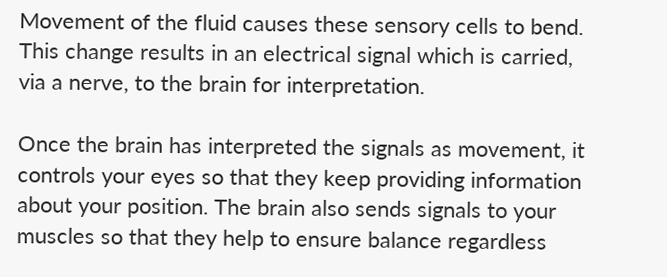Movement of the fluid causes these sensory cells to bend. This change results in an electrical signal which is carried, via a nerve, to the brain for interpretation.

Once the brain has interpreted the signals as movement, it controls your eyes so that they keep providing information about your position. The brain also sends signals to your muscles so that they help to ensure balance regardless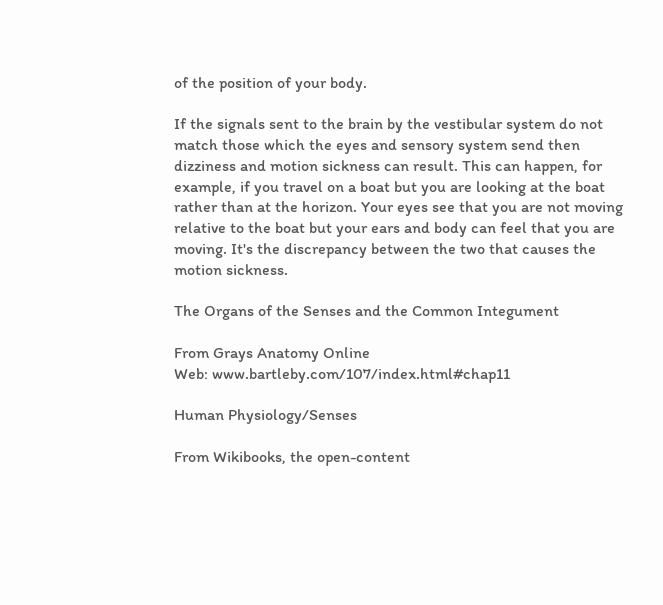of the position of your body.

If the signals sent to the brain by the vestibular system do not match those which the eyes and sensory system send then dizziness and motion sickness can result. This can happen, for example, if you travel on a boat but you are looking at the boat rather than at the horizon. Your eyes see that you are not moving relative to the boat but your ears and body can feel that you are moving. It's the discrepancy between the two that causes the motion sickness.

The Organs of the Senses and the Common Integument

From Grays Anatomy Online
Web: www.bartleby.com/107/index.html#chap11

Human Physiology/Senses

From Wikibooks, the open-content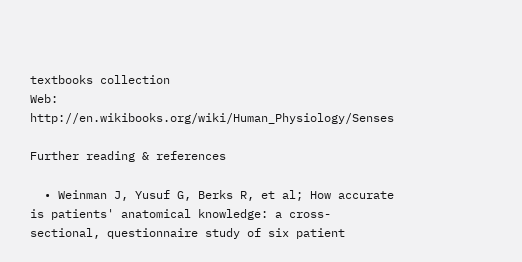textbooks collection
Web: http://en.wikibooks.org/wiki/Human_Physiology/Senses

Further reading & references

  • Weinman J, Yusuf G, Berks R, et al; How accurate is patients' anatomical knowledge: a cross-sectional, questionnaire study of six patient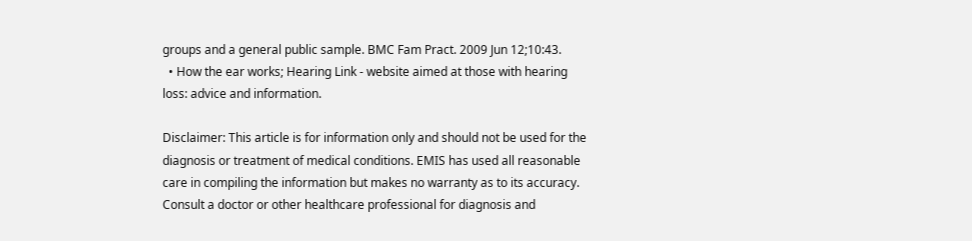groups and a general public sample. BMC Fam Pract. 2009 Jun 12;10:43.
  • How the ear works; Hearing Link - website aimed at those with hearing loss: advice and information.

Disclaimer: This article is for information only and should not be used for the diagnosis or treatment of medical conditions. EMIS has used all reasonable care in compiling the information but makes no warranty as to its accuracy. Consult a doctor or other healthcare professional for diagnosis and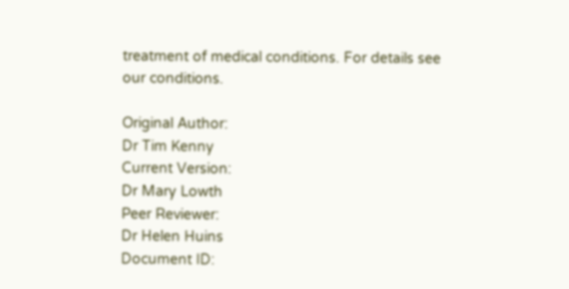treatment of medical conditions. For details see our conditions.

Original Author:
Dr Tim Kenny
Current Version:
Dr Mary Lowth
Peer Reviewer:
Dr Helen Huins
Document ID: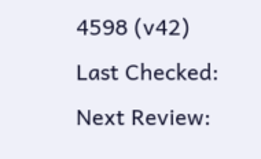4598 (v42)
Last Checked:
Next Review: